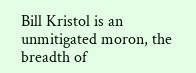Bill Kristol is an unmitigated moron, the breadth of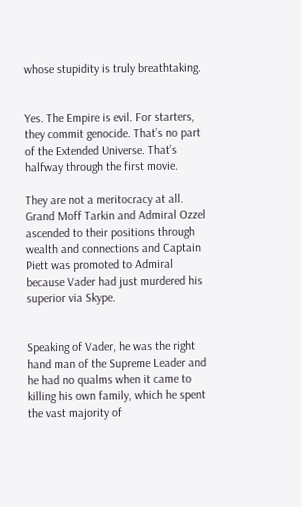whose stupidity is truly breathtaking.


Yes. The Empire is evil. For starters, they commit genocide. That’s no part of the Extended Universe. That’s halfway through the first movie.

They are not a meritocracy at all. Grand Moff Tarkin and Admiral Ozzel ascended to their positions through wealth and connections and Captain Piett was promoted to Admiral because Vader had just murdered his superior via Skype.


Speaking of Vader, he was the right hand man of the Supreme Leader and he had no qualms when it came to killing his own family, which he spent the vast majority of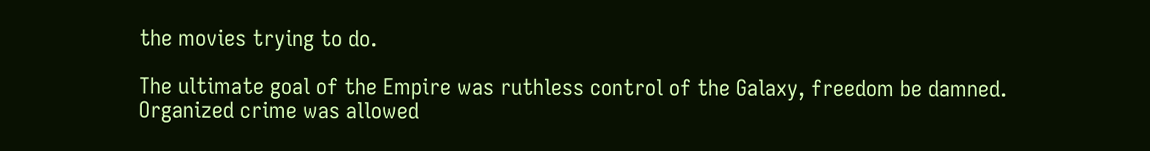the movies trying to do.

The ultimate goal of the Empire was ruthless control of the Galaxy, freedom be damned. Organized crime was allowed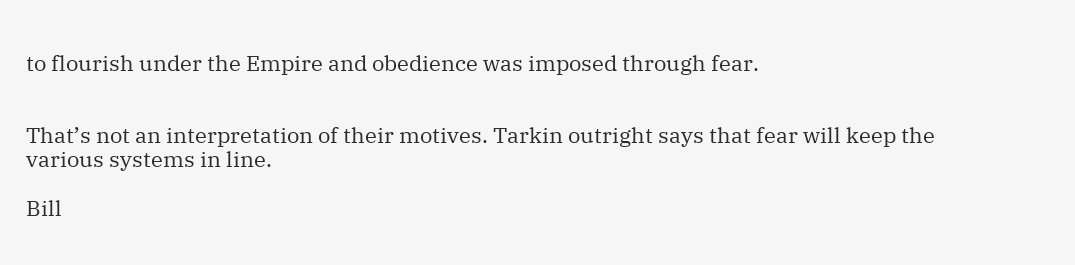to flourish under the Empire and obedience was imposed through fear.


That’s not an interpretation of their motives. Tarkin outright says that fear will keep the various systems in line.

Bill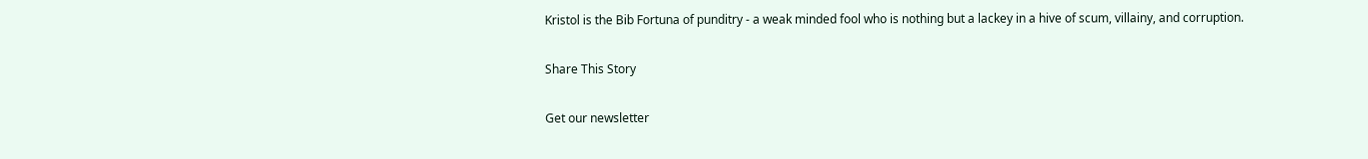Kristol is the Bib Fortuna of punditry - a weak minded fool who is nothing but a lackey in a hive of scum, villainy, and corruption.

Share This Story

Get our newsletter